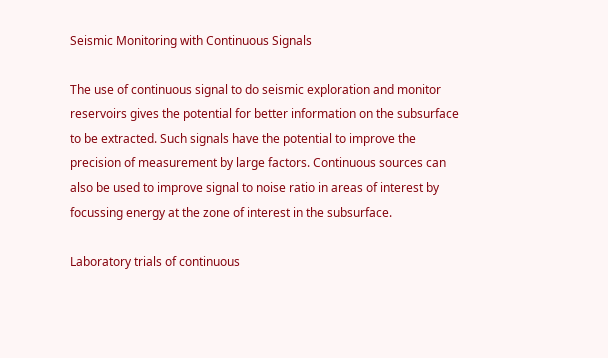Seismic Monitoring with Continuous Signals

The use of continuous signal to do seismic exploration and monitor reservoirs gives the potential for better information on the subsurface to be extracted. Such signals have the potential to improve the precision of measurement by large factors. Continuous sources can also be used to improve signal to noise ratio in areas of interest by focussing energy at the zone of interest in the subsurface.

Laboratory trials of continuous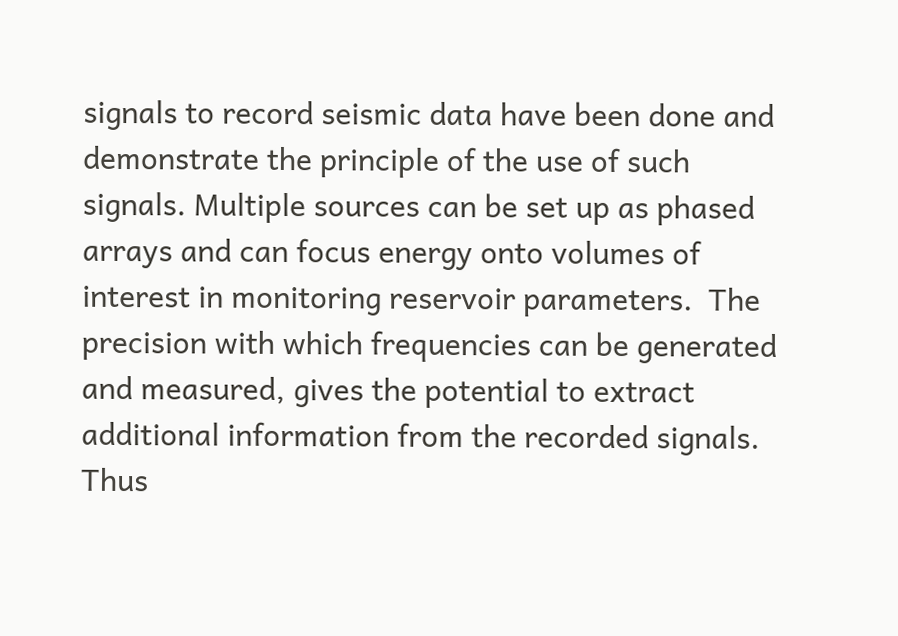signals to record seismic data have been done and demonstrate the principle of the use of such signals. Multiple sources can be set up as phased arrays and can focus energy onto volumes of interest in monitoring reservoir parameters.  The precision with which frequencies can be generated and measured, gives the potential to extract additional information from the recorded signals.  Thus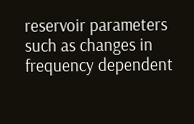reservoir parameters such as changes in frequency dependent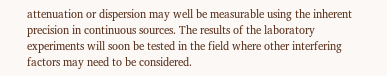attenuation or dispersion may well be measurable using the inherent precision in continuous sources. The results of the laboratory experiments will soon be tested in the field where other interfering factors may need to be considered.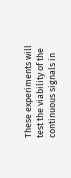These experiments will test the viability of the continuous signals in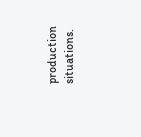production situations.